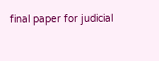final paper for judicial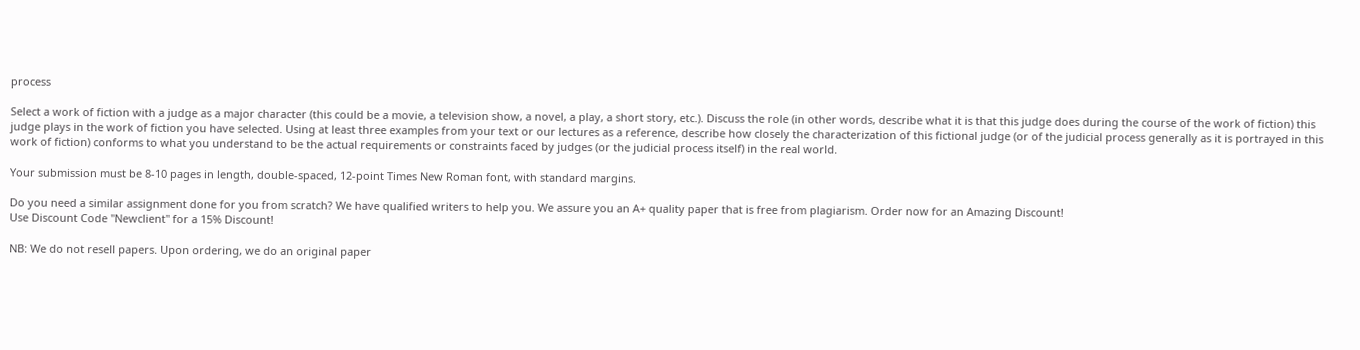process

Select a work of fiction with a judge as a major character (this could be a movie, a television show, a novel, a play, a short story, etc.). Discuss the role (in other words, describe what it is that this judge does during the course of the work of fiction) this judge plays in the work of fiction you have selected. Using at least three examples from your text or our lectures as a reference, describe how closely the characterization of this fictional judge (or of the judicial process generally as it is portrayed in this work of fiction) conforms to what you understand to be the actual requirements or constraints faced by judges (or the judicial process itself) in the real world.

Your submission must be 8-10 pages in length, double-spaced, 12-point Times New Roman font, with standard margins.

Do you need a similar assignment done for you from scratch? We have qualified writers to help you. We assure you an A+ quality paper that is free from plagiarism. Order now for an Amazing Discount!
Use Discount Code "Newclient" for a 15% Discount!

NB: We do not resell papers. Upon ordering, we do an original paper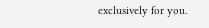exclusively for you.